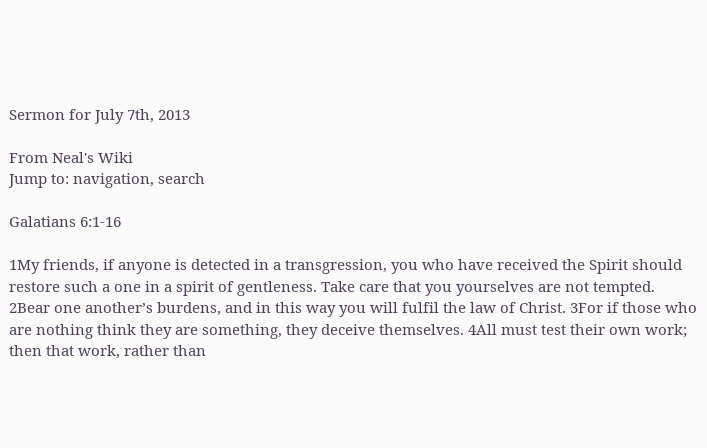Sermon for July 7th, 2013

From Neal's Wiki
Jump to: navigation, search

Galatians 6:1-16

1My friends, if anyone is detected in a transgression, you who have received the Spirit should restore such a one in a spirit of gentleness. Take care that you yourselves are not tempted. 2Bear one another’s burdens, and in this way you will fulfil the law of Christ. 3For if those who are nothing think they are something, they deceive themselves. 4All must test their own work; then that work, rather than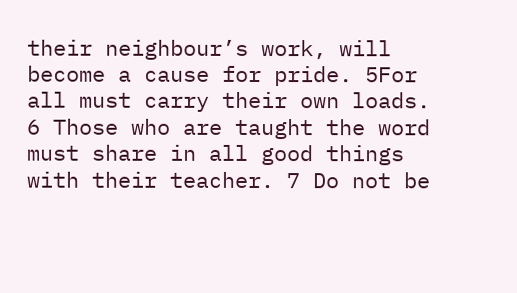their neighbour’s work, will become a cause for pride. 5For all must carry their own loads. 6 Those who are taught the word must share in all good things with their teacher. 7 Do not be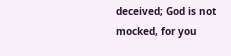deceived; God is not mocked, for you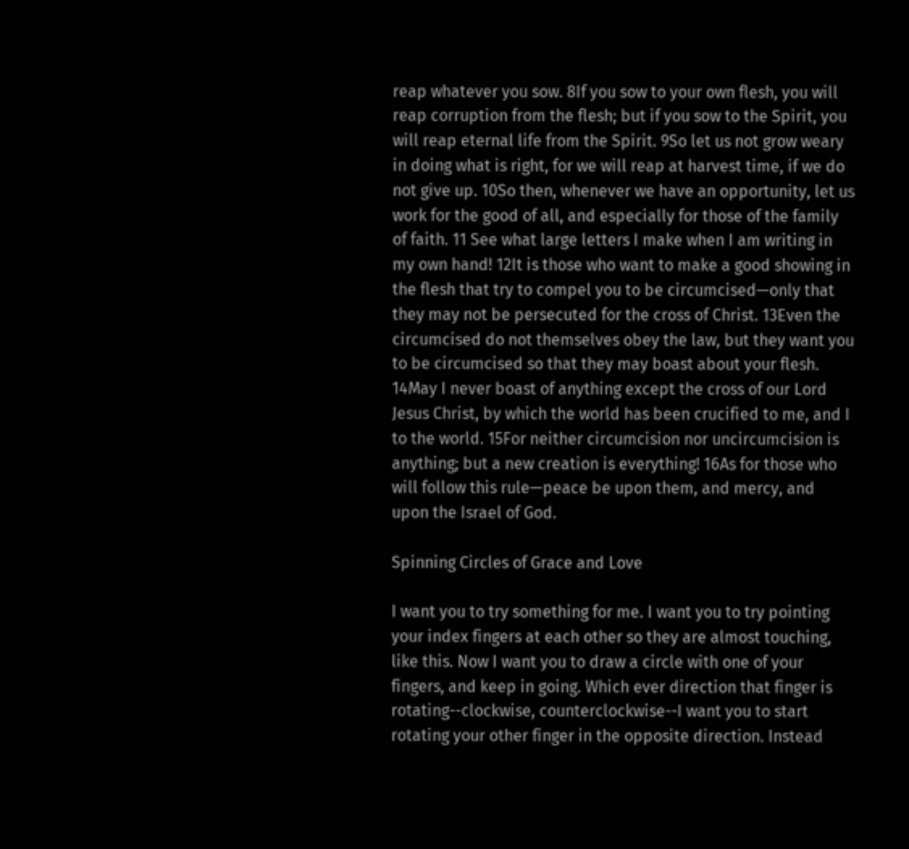reap whatever you sow. 8If you sow to your own flesh, you will reap corruption from the flesh; but if you sow to the Spirit, you will reap eternal life from the Spirit. 9So let us not grow weary in doing what is right, for we will reap at harvest time, if we do not give up. 10So then, whenever we have an opportunity, let us work for the good of all, and especially for those of the family of faith. 11 See what large letters I make when I am writing in my own hand! 12It is those who want to make a good showing in the flesh that try to compel you to be circumcised—only that they may not be persecuted for the cross of Christ. 13Even the circumcised do not themselves obey the law, but they want you to be circumcised so that they may boast about your flesh. 14May I never boast of anything except the cross of our Lord Jesus Christ, by which the world has been crucified to me, and I to the world. 15For neither circumcision nor uncircumcision is anything; but a new creation is everything! 16As for those who will follow this rule—peace be upon them, and mercy, and upon the Israel of God.

Spinning Circles of Grace and Love

I want you to try something for me. I want you to try pointing your index fingers at each other so they are almost touching, like this. Now I want you to draw a circle with one of your fingers, and keep in going. Which ever direction that finger is rotating--clockwise, counterclockwise--I want you to start rotating your other finger in the opposite direction. Instead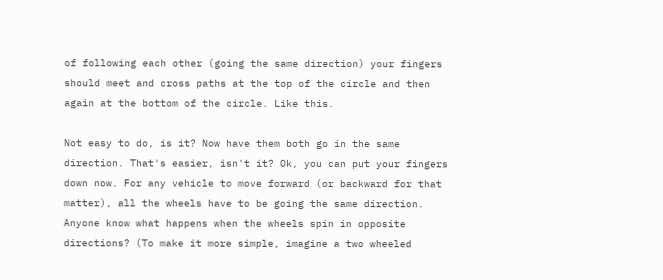of following each other (going the same direction) your fingers should meet and cross paths at the top of the circle and then again at the bottom of the circle. Like this.

Not easy to do, is it? Now have them both go in the same direction. That's easier, isn't it? Ok, you can put your fingers down now. For any vehicle to move forward (or backward for that matter), all the wheels have to be going the same direction. Anyone know what happens when the wheels spin in opposite directions? (To make it more simple, imagine a two wheeled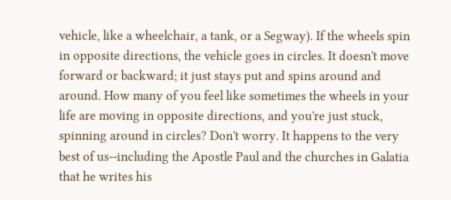vehicle, like a wheelchair, a tank, or a Segway). If the wheels spin in opposite directions, the vehicle goes in circles. It doesn't move forward or backward; it just stays put and spins around and around. How many of you feel like sometimes the wheels in your life are moving in opposite directions, and you're just stuck, spinning around in circles? Don't worry. It happens to the very best of us--including the Apostle Paul and the churches in Galatia that he writes his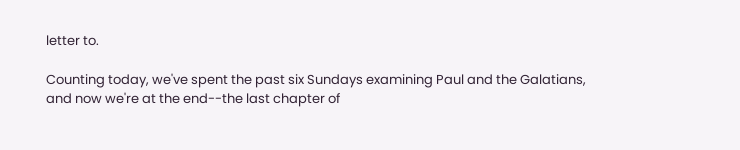letter to.

Counting today, we've spent the past six Sundays examining Paul and the Galatians, and now we're at the end--the last chapter of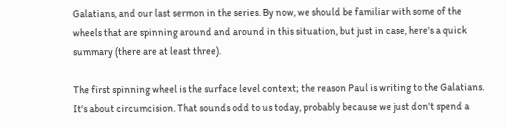Galatians, and our last sermon in the series. By now, we should be familiar with some of the wheels that are spinning around and around in this situation, but just in case, here's a quick summary (there are at least three).

The first spinning wheel is the surface level context; the reason Paul is writing to the Galatians. It's about circumcision. That sounds odd to us today, probably because we just don't spend a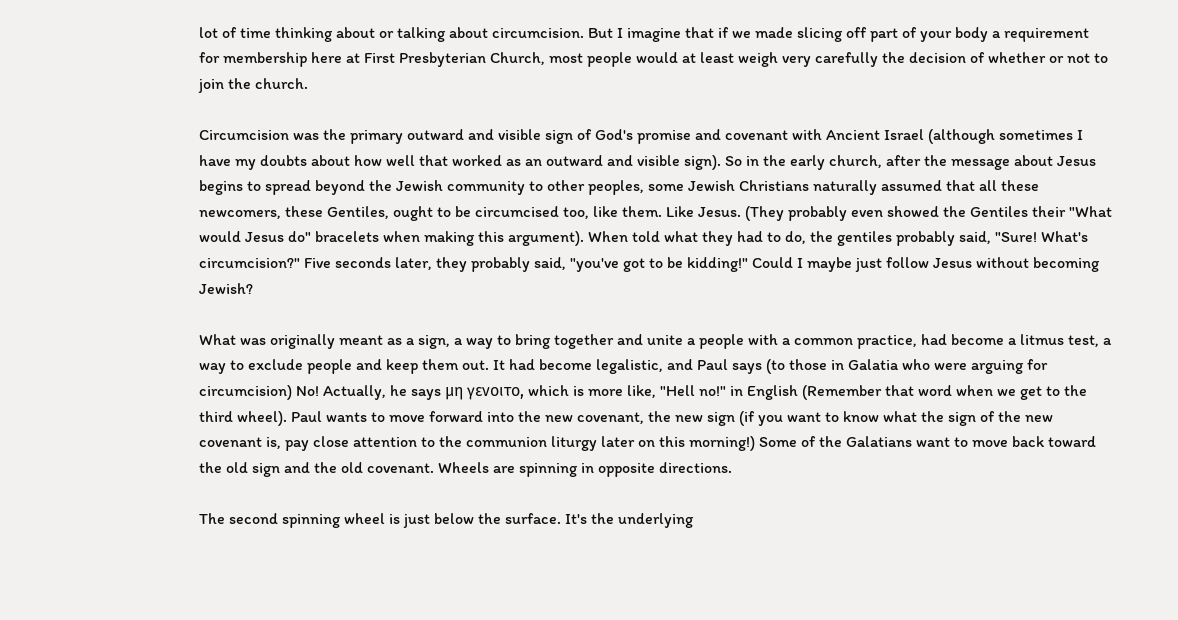lot of time thinking about or talking about circumcision. But I imagine that if we made slicing off part of your body a requirement for membership here at First Presbyterian Church, most people would at least weigh very carefully the decision of whether or not to join the church.

Circumcision was the primary outward and visible sign of God's promise and covenant with Ancient Israel (although sometimes I have my doubts about how well that worked as an outward and visible sign). So in the early church, after the message about Jesus begins to spread beyond the Jewish community to other peoples, some Jewish Christians naturally assumed that all these newcomers, these Gentiles, ought to be circumcised too, like them. Like Jesus. (They probably even showed the Gentiles their "What would Jesus do" bracelets when making this argument). When told what they had to do, the gentiles probably said, "Sure! What's circumcision?" Five seconds later, they probably said, "you've got to be kidding!" Could I maybe just follow Jesus without becoming Jewish?

What was originally meant as a sign, a way to bring together and unite a people with a common practice, had become a litmus test, a way to exclude people and keep them out. It had become legalistic, and Paul says (to those in Galatia who were arguing for circumcision) No! Actually, he says μη γενοιτο, which is more like, "Hell no!" in English (Remember that word when we get to the third wheel). Paul wants to move forward into the new covenant, the new sign (if you want to know what the sign of the new covenant is, pay close attention to the communion liturgy later on this morning!) Some of the Galatians want to move back toward the old sign and the old covenant. Wheels are spinning in opposite directions.

The second spinning wheel is just below the surface. It's the underlying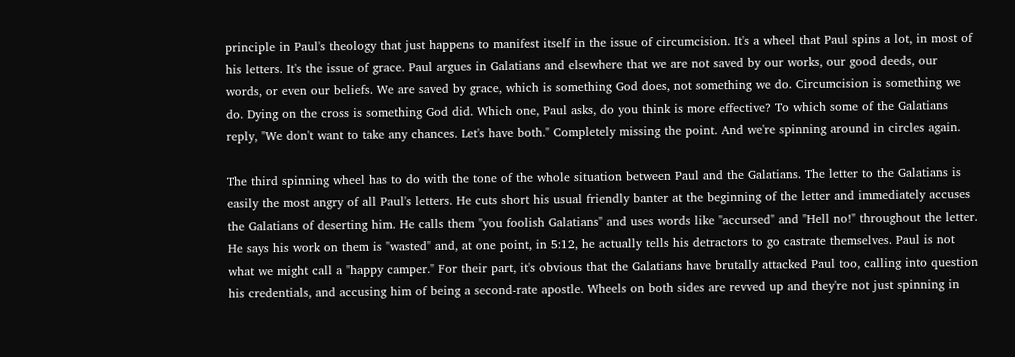principle in Paul's theology that just happens to manifest itself in the issue of circumcision. It's a wheel that Paul spins a lot, in most of his letters. It's the issue of grace. Paul argues in Galatians and elsewhere that we are not saved by our works, our good deeds, our words, or even our beliefs. We are saved by grace, which is something God does, not something we do. Circumcision is something we do. Dying on the cross is something God did. Which one, Paul asks, do you think is more effective? To which some of the Galatians reply, "We don't want to take any chances. Let's have both." Completely missing the point. And we're spinning around in circles again.

The third spinning wheel has to do with the tone of the whole situation between Paul and the Galatians. The letter to the Galatians is easily the most angry of all Paul's letters. He cuts short his usual friendly banter at the beginning of the letter and immediately accuses the Galatians of deserting him. He calls them "you foolish Galatians" and uses words like "accursed" and "Hell no!" throughout the letter. He says his work on them is "wasted" and, at one point, in 5:12, he actually tells his detractors to go castrate themselves. Paul is not what we might call a "happy camper." For their part, it's obvious that the Galatians have brutally attacked Paul too, calling into question his credentials, and accusing him of being a second-rate apostle. Wheels on both sides are revved up and they're not just spinning in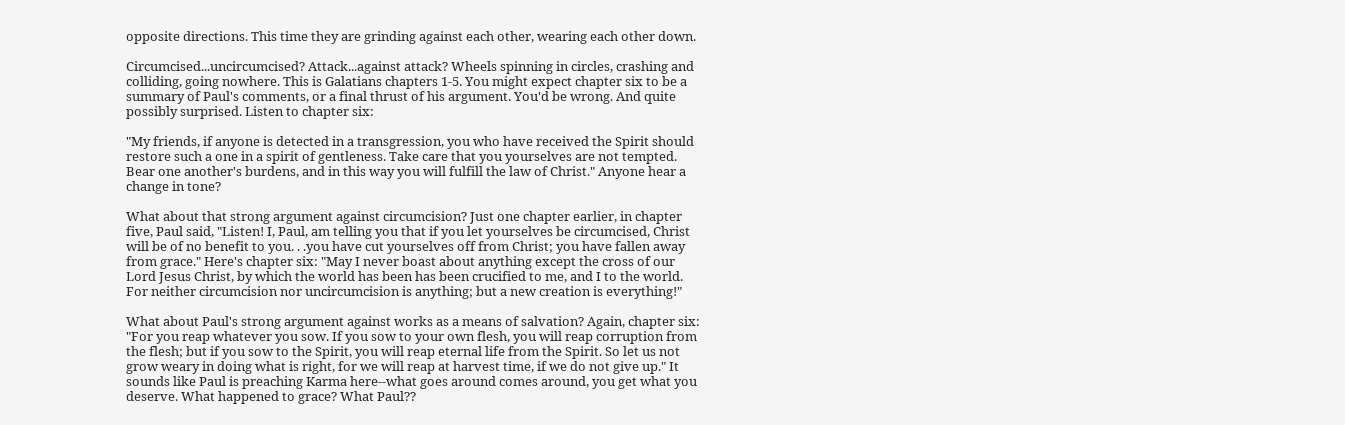opposite directions. This time they are grinding against each other, wearing each other down.

Circumcised...uncircumcised? Attack...against attack? Wheels spinning in circles, crashing and colliding, going nowhere. This is Galatians chapters 1-5. You might expect chapter six to be a summary of Paul's comments, or a final thrust of his argument. You'd be wrong. And quite possibly surprised. Listen to chapter six:

"My friends, if anyone is detected in a transgression, you who have received the Spirit should restore such a one in a spirit of gentleness. Take care that you yourselves are not tempted. Bear one another's burdens, and in this way you will fulfill the law of Christ." Anyone hear a change in tone?

What about that strong argument against circumcision? Just one chapter earlier, in chapter five, Paul said, "Listen! I, Paul, am telling you that if you let yourselves be circumcised, Christ will be of no benefit to you. . .you have cut yourselves off from Christ; you have fallen away from grace." Here's chapter six: "May I never boast about anything except the cross of our Lord Jesus Christ, by which the world has been has been crucified to me, and I to the world. For neither circumcision nor uncircumcision is anything; but a new creation is everything!"

What about Paul's strong argument against works as a means of salvation? Again, chapter six: "For you reap whatever you sow. If you sow to your own flesh, you will reap corruption from the flesh; but if you sow to the Spirit, you will reap eternal life from the Spirit. So let us not grow weary in doing what is right, for we will reap at harvest time, if we do not give up." It sounds like Paul is preaching Karma here--what goes around comes around, you get what you deserve. What happened to grace? What Paul??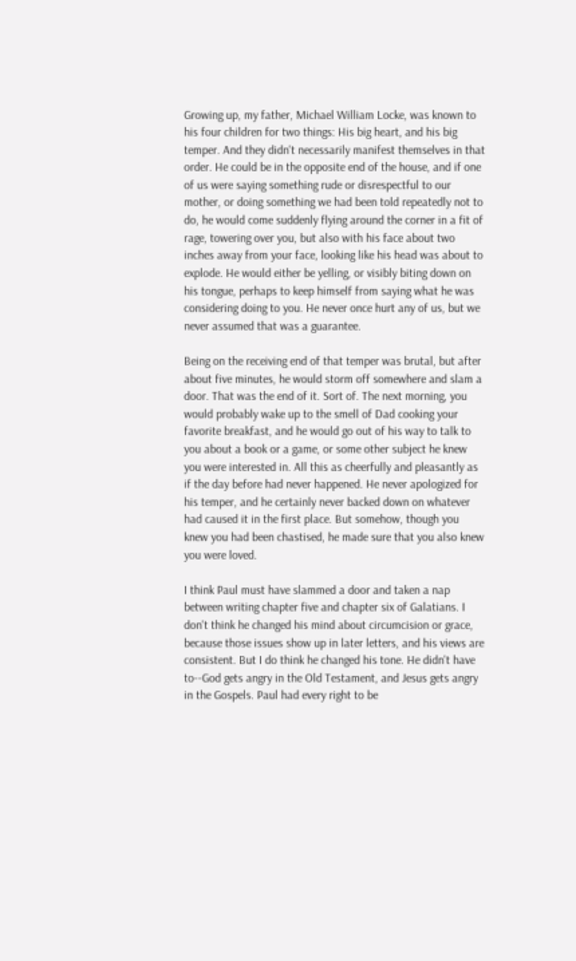Growing up, my father, Michael William Locke, was known to his four children for two things: His big heart, and his big temper. And they didn't necessarily manifest themselves in that order. He could be in the opposite end of the house, and if one of us were saying something rude or disrespectful to our mother, or doing something we had been told repeatedly not to do, he would come suddenly flying around the corner in a fit of rage, towering over you, but also with his face about two inches away from your face, looking like his head was about to explode. He would either be yelling, or visibly biting down on his tongue, perhaps to keep himself from saying what he was considering doing to you. He never once hurt any of us, but we never assumed that was a guarantee.

Being on the receiving end of that temper was brutal, but after about five minutes, he would storm off somewhere and slam a door. That was the end of it. Sort of. The next morning, you would probably wake up to the smell of Dad cooking your favorite breakfast, and he would go out of his way to talk to you about a book or a game, or some other subject he knew you were interested in. All this as cheerfully and pleasantly as if the day before had never happened. He never apologized for his temper, and he certainly never backed down on whatever had caused it in the first place. But somehow, though you knew you had been chastised, he made sure that you also knew you were loved.

I think Paul must have slammed a door and taken a nap between writing chapter five and chapter six of Galatians. I don't think he changed his mind about circumcision or grace, because those issues show up in later letters, and his views are consistent. But I do think he changed his tone. He didn't have to--God gets angry in the Old Testament, and Jesus gets angry in the Gospels. Paul had every right to be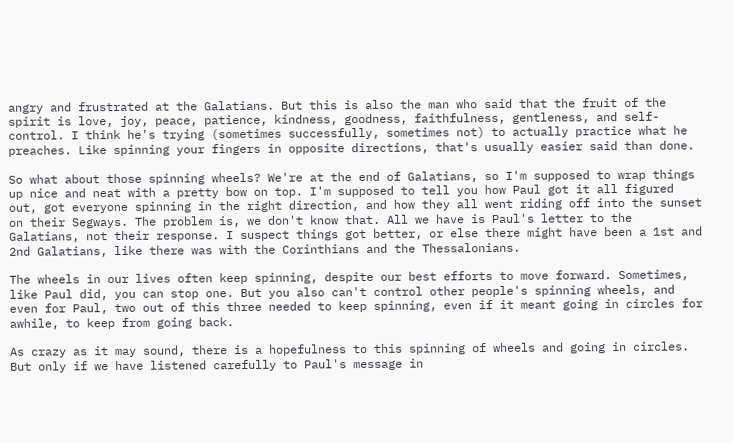angry and frustrated at the Galatians. But this is also the man who said that the fruit of the spirit is love, joy, peace, patience, kindness, goodness, faithfulness, gentleness, and self-control. I think he's trying (sometimes successfully, sometimes not) to actually practice what he preaches. Like spinning your fingers in opposite directions, that's usually easier said than done.

So what about those spinning wheels? We're at the end of Galatians, so I'm supposed to wrap things up nice and neat with a pretty bow on top. I'm supposed to tell you how Paul got it all figured out, got everyone spinning in the right direction, and how they all went riding off into the sunset on their Segways. The problem is, we don't know that. All we have is Paul's letter to the Galatians, not their response. I suspect things got better, or else there might have been a 1st and 2nd Galatians, like there was with the Corinthians and the Thessalonians.

The wheels in our lives often keep spinning, despite our best efforts to move forward. Sometimes, like Paul did, you can stop one. But you also can't control other people's spinning wheels, and even for Paul, two out of this three needed to keep spinning, even if it meant going in circles for awhile, to keep from going back.

As crazy as it may sound, there is a hopefulness to this spinning of wheels and going in circles. But only if we have listened carefully to Paul's message in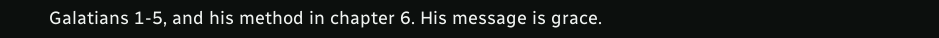Galatians 1-5, and his method in chapter 6. His message is grace.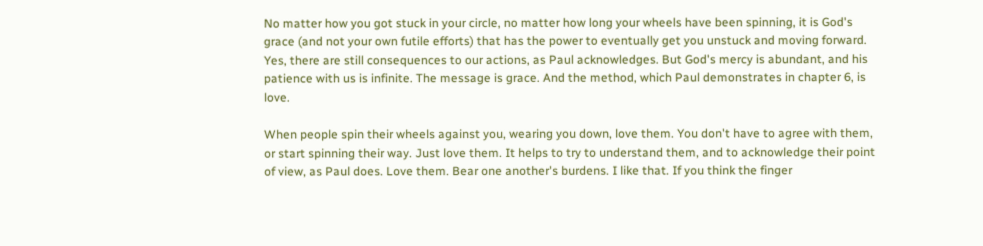No matter how you got stuck in your circle, no matter how long your wheels have been spinning, it is God's grace (and not your own futile efforts) that has the power to eventually get you unstuck and moving forward. Yes, there are still consequences to our actions, as Paul acknowledges. But God's mercy is abundant, and his patience with us is infinite. The message is grace. And the method, which Paul demonstrates in chapter 6, is love.

When people spin their wheels against you, wearing you down, love them. You don't have to agree with them, or start spinning their way. Just love them. It helps to try to understand them, and to acknowledge their point of view, as Paul does. Love them. Bear one another's burdens. I like that. If you think the finger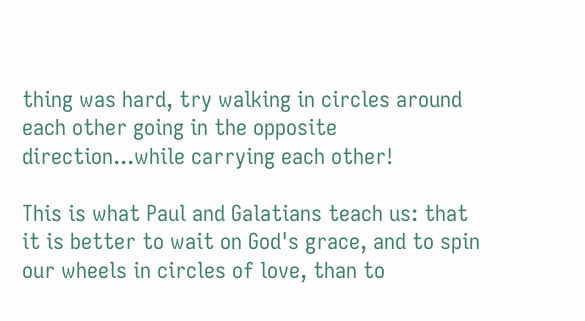thing was hard, try walking in circles around each other going in the opposite direction...while carrying each other!

This is what Paul and Galatians teach us: that it is better to wait on God's grace, and to spin our wheels in circles of love, than to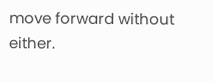move forward without either.